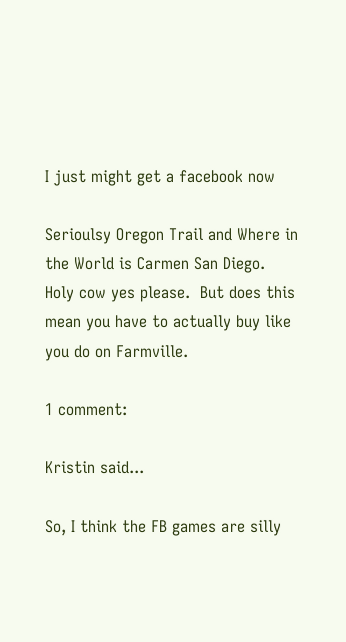I just might get a facebook now

Serioulsy Oregon Trail and Where in the World is Carmen San Diego.  Holy cow yes please.  But does this mean you have to actually buy like you do on Farmville.

1 comment:

Kristin said...

So, I think the FB games are silly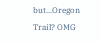but...Oregon Trail? OMG